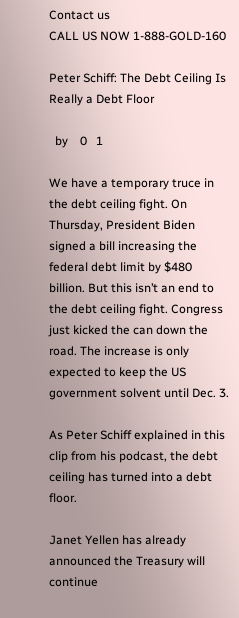Contact us
CALL US NOW 1-888-GOLD-160

Peter Schiff: The Debt Ceiling Is Really a Debt Floor

  by    0   1

We have a temporary truce in the debt ceiling fight. On Thursday, President Biden signed a bill increasing the federal debt limit by $480 billion. But this isn’t an end to the debt ceiling fight. Congress just kicked the can down the road. The increase is only expected to keep the US government solvent until Dec. 3.

As Peter Schiff explained in this clip from his podcast, the debt ceiling has turned into a debt floor.

Janet Yellen has already announced the Treasury will continue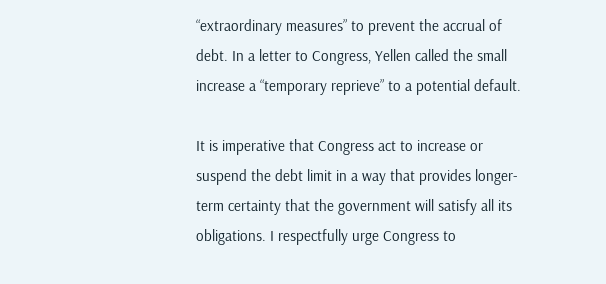“extraordinary measures” to prevent the accrual of debt. In a letter to Congress, Yellen called the small increase a “temporary reprieve” to a potential default.

It is imperative that Congress act to increase or suspend the debt limit in a way that provides longer-term certainty that the government will satisfy all its obligations. I respectfully urge Congress to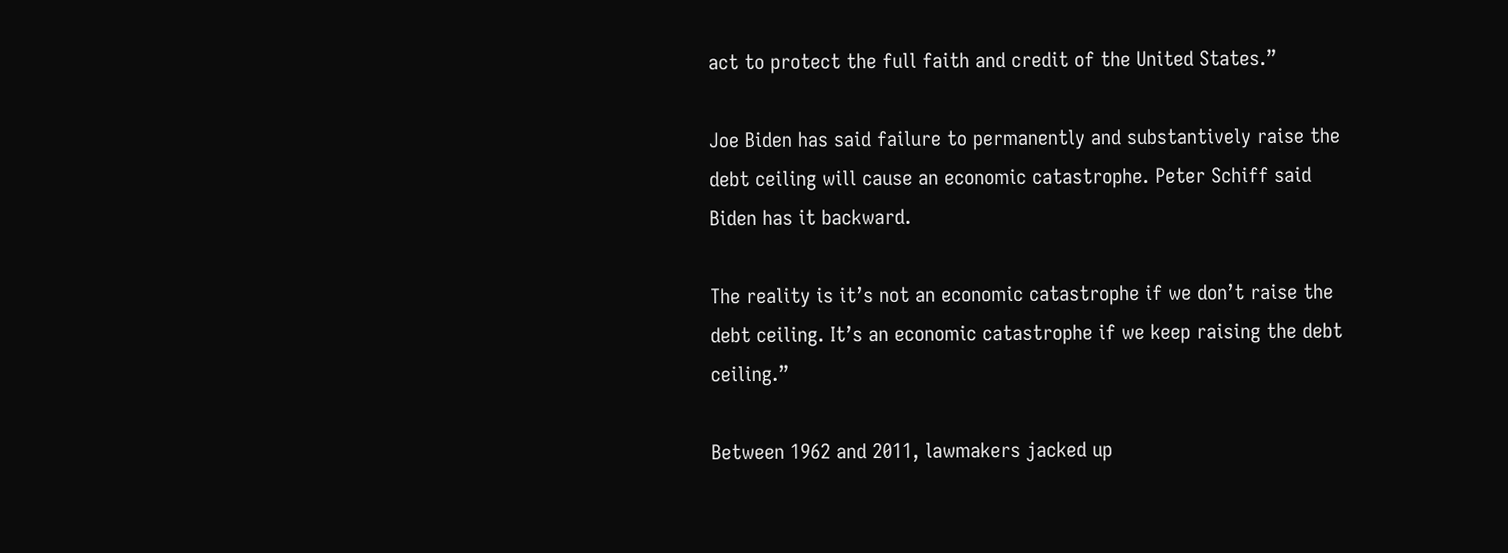act to protect the full faith and credit of the United States.”

Joe Biden has said failure to permanently and substantively raise the debt ceiling will cause an economic catastrophe. Peter Schiff said Biden has it backward.

The reality is it’s not an economic catastrophe if we don’t raise the debt ceiling. It’s an economic catastrophe if we keep raising the debt ceiling.”

Between 1962 and 2011, lawmakers jacked up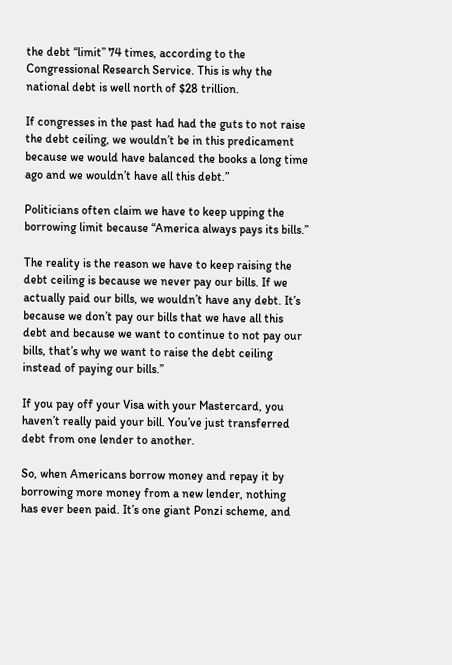the debt “limit” 74 times, according to the Congressional Research Service. This is why the national debt is well north of $28 trillion.

If congresses in the past had had the guts to not raise the debt ceiling, we wouldn’t be in this predicament because we would have balanced the books a long time ago and we wouldn’t have all this debt.”

Politicians often claim we have to keep upping the borrowing limit because “America always pays its bills.”

The reality is the reason we have to keep raising the debt ceiling is because we never pay our bills. If we actually paid our bills, we wouldn’t have any debt. It’s because we don’t pay our bills that we have all this debt and because we want to continue to not pay our bills, that’s why we want to raise the debt ceiling instead of paying our bills.”

If you pay off your Visa with your Mastercard, you haven’t really paid your bill. You’ve just transferred debt from one lender to another.

So, when Americans borrow money and repay it by borrowing more money from a new lender, nothing has ever been paid. It’s one giant Ponzi scheme, and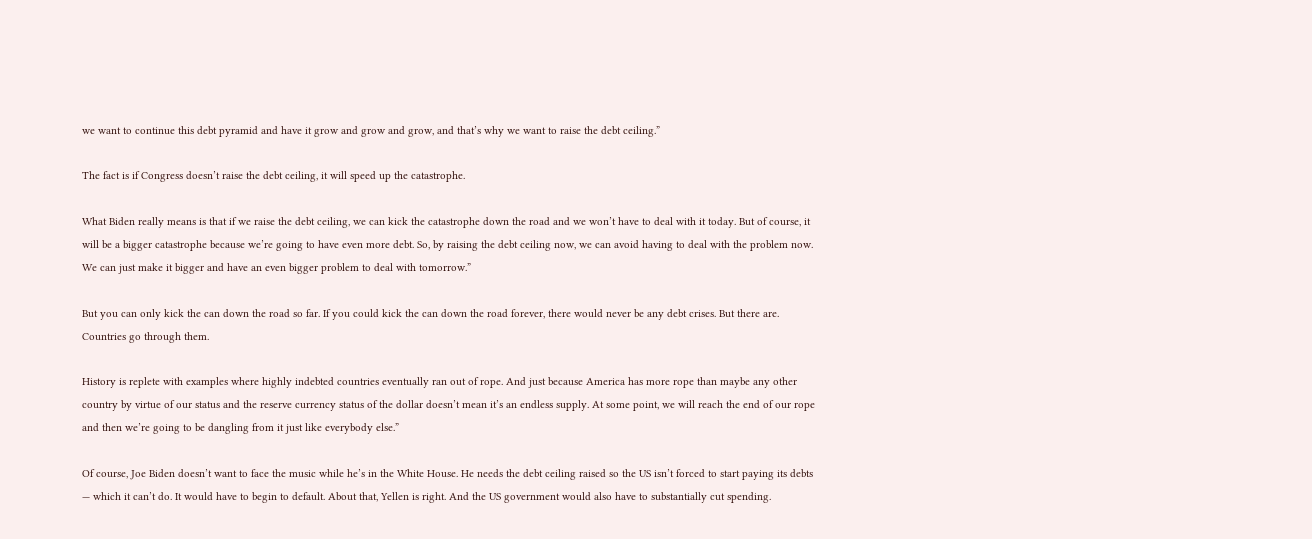we want to continue this debt pyramid and have it grow and grow and grow, and that’s why we want to raise the debt ceiling.”

The fact is if Congress doesn’t raise the debt ceiling, it will speed up the catastrophe.

What Biden really means is that if we raise the debt ceiling, we can kick the catastrophe down the road and we won’t have to deal with it today. But of course, it will be a bigger catastrophe because we’re going to have even more debt. So, by raising the debt ceiling now, we can avoid having to deal with the problem now. We can just make it bigger and have an even bigger problem to deal with tomorrow.”

But you can only kick the can down the road so far. If you could kick the can down the road forever, there would never be any debt crises. But there are. Countries go through them.

History is replete with examples where highly indebted countries eventually ran out of rope. And just because America has more rope than maybe any other country by virtue of our status and the reserve currency status of the dollar doesn’t mean it’s an endless supply. At some point, we will reach the end of our rope and then we’re going to be dangling from it just like everybody else.”

Of course, Joe Biden doesn’t want to face the music while he’s in the White House. He needs the debt ceiling raised so the US isn’t forced to start paying its debts — which it can’t do. It would have to begin to default. About that, Yellen is right. And the US government would also have to substantially cut spending.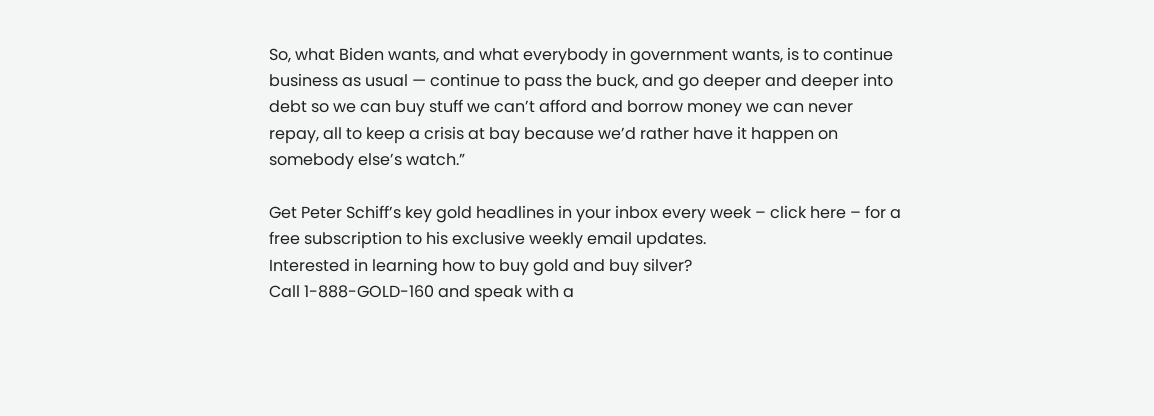So, what Biden wants, and what everybody in government wants, is to continue business as usual — continue to pass the buck, and go deeper and deeper into debt so we can buy stuff we can’t afford and borrow money we can never repay, all to keep a crisis at bay because we’d rather have it happen on somebody else’s watch.”

Get Peter Schiff’s key gold headlines in your inbox every week – click here – for a free subscription to his exclusive weekly email updates.
Interested in learning how to buy gold and buy silver?
Call 1-888-GOLD-160 and speak with a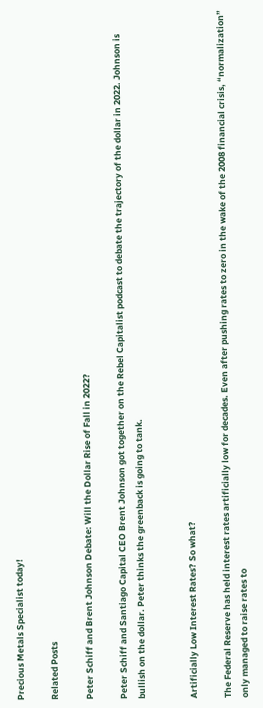Precious Metals Specialist today!

Related Posts

Peter Schiff and Brent Johnson Debate: Will the Dollar Rise of Fall in 2022?

Peter Schiff and Santiago Capital CEO Brent Johnson got together on the Rebel Capitalist podcast to debate the trajectory of the dollar in 2022. Johnson is bullish on the dollar. Peter thinks the greenback is going to tank.


Artificially Low Interest Rates? So what?

The Federal Reserve has held interest rates artificially low for decades. Even after pushing rates to zero in the wake of the 2008 financial crisis, “normalization” only managed to raise rates to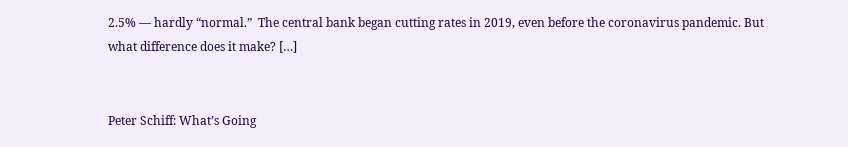2.5% — hardly “normal.”  The central bank began cutting rates in 2019, even before the coronavirus pandemic. But what difference does it make? […]


Peter Schiff: What’s Going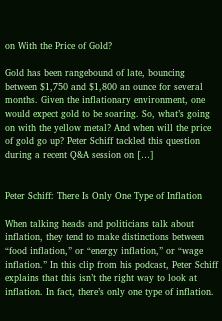on With the Price of Gold?

Gold has been rangebound of late, bouncing between $1,750 and $1,800 an ounce for several months. Given the inflationary environment, one would expect gold to be soaring. So, what’s going on with the yellow metal? And when will the price of gold go up? Peter Schiff tackled this question during a recent Q&A session on […]


Peter Schiff: There Is Only One Type of Inflation

When talking heads and politicians talk about inflation, they tend to make distinctions between “food inflation,” or “energy inflation,” or “wage inflation.” In this clip from his podcast, Peter Schiff explains that this isn’t the right way to look at inflation. In fact, there’s only one type of inflation.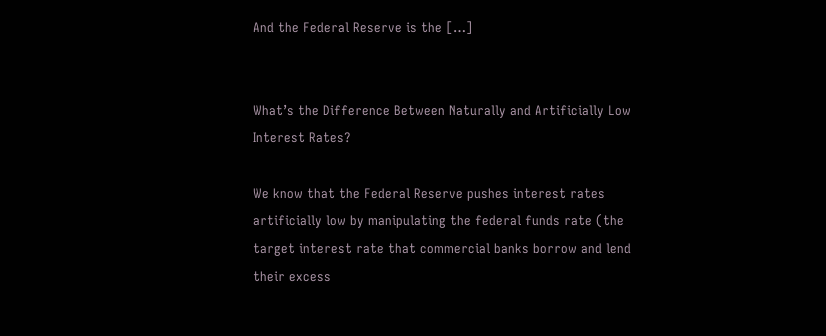And the Federal Reserve is the […]


What’s the Difference Between Naturally and Artificially Low Interest Rates?

We know that the Federal Reserve pushes interest rates artificially low by manipulating the federal funds rate (the target interest rate that commercial banks borrow and lend their excess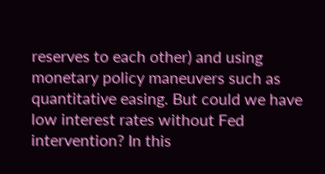reserves to each other) and using monetary policy maneuvers such as quantitative easing. But could we have low interest rates without Fed intervention? In this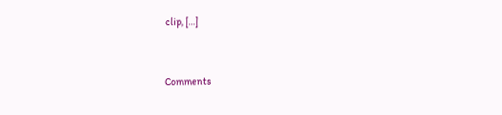clip, […]


Comments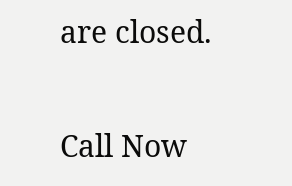are closed.

Call Now